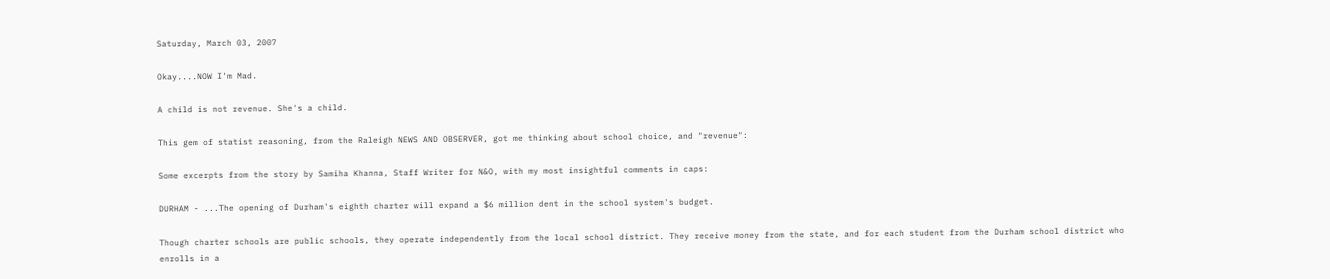Saturday, March 03, 2007

Okay....NOW I'm Mad.

A child is not revenue. She's a child.

This gem of statist reasoning, from the Raleigh NEWS AND OBSERVER, got me thinking about school choice, and "revenue":

Some excerpts from the story by Samiha Khanna, Staff Writer for N&O, with my most insightful comments in caps:

DURHAM - ...The opening of Durham's eighth charter will expand a $6 million dent in the school system's budget.

Though charter schools are public schools, they operate independently from the local school district. They receive money from the state, and for each student from the Durham school district who enrolls in a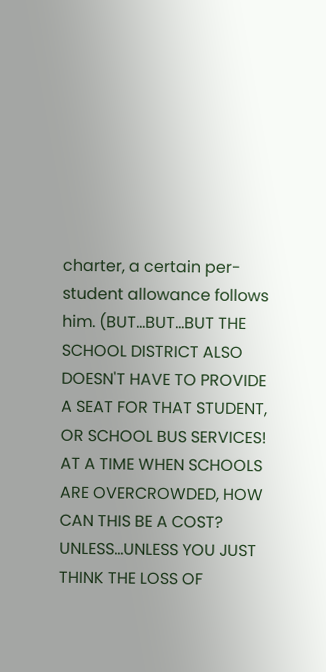charter, a certain per-student allowance follows him. (BUT...BUT...BUT THE SCHOOL DISTRICT ALSO DOESN'T HAVE TO PROVIDE A SEAT FOR THAT STUDENT, OR SCHOOL BUS SERVICES! AT A TIME WHEN SCHOOLS ARE OVERCROWDED, HOW CAN THIS BE A COST? UNLESS...UNLESS YOU JUST THINK THE LOSS OF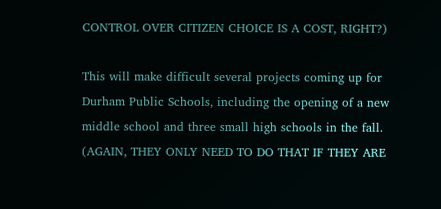CONTROL OVER CITIZEN CHOICE IS A COST, RIGHT?)

This will make difficult several projects coming up for Durham Public Schools, including the opening of a new middle school and three small high schools in the fall. (AGAIN, THEY ONLY NEED TO DO THAT IF THEY ARE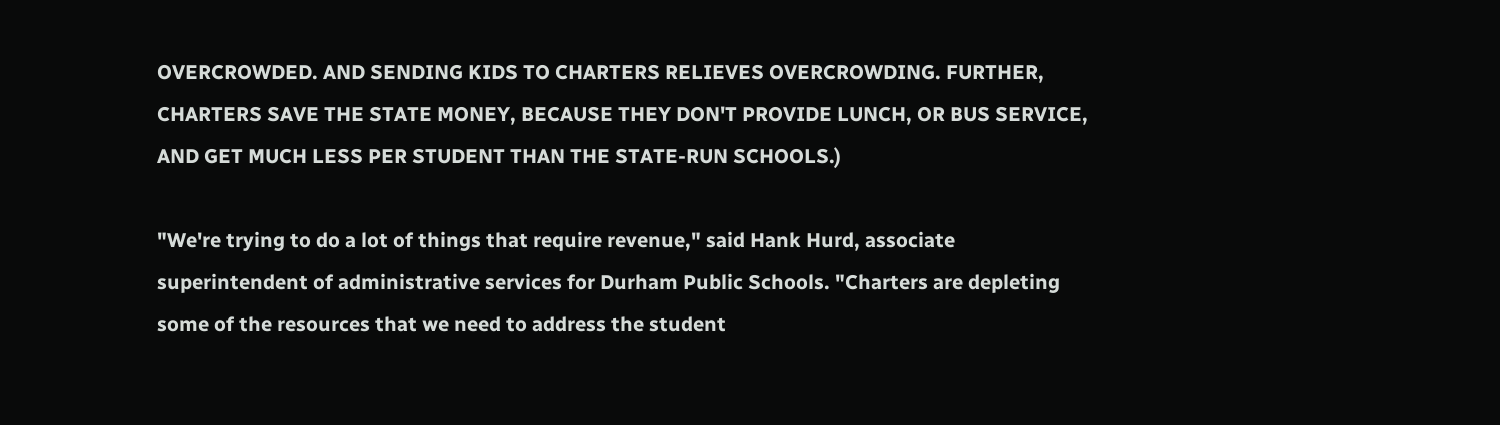OVERCROWDED. AND SENDING KIDS TO CHARTERS RELIEVES OVERCROWDING. FURTHER, CHARTERS SAVE THE STATE MONEY, BECAUSE THEY DON'T PROVIDE LUNCH, OR BUS SERVICE, AND GET MUCH LESS PER STUDENT THAN THE STATE-RUN SCHOOLS.)

"We're trying to do a lot of things that require revenue," said Hank Hurd, associate superintendent of administrative services for Durham Public Schools. "Charters are depleting some of the resources that we need to address the student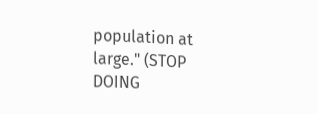population at large." (STOP DOING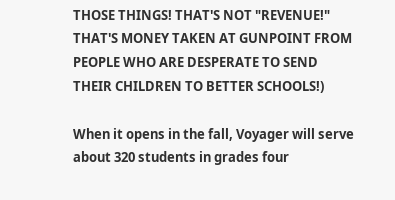THOSE THINGS! THAT'S NOT "REVENUE!" THAT'S MONEY TAKEN AT GUNPOINT FROM PEOPLE WHO ARE DESPERATE TO SEND THEIR CHILDREN TO BETTER SCHOOLS!)

When it opens in the fall, Voyager will serve about 320 students in grades four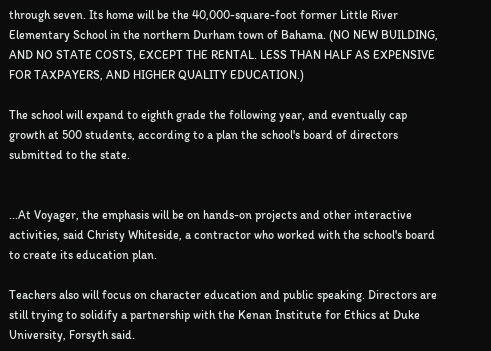through seven. Its home will be the 40,000-square-foot former Little River Elementary School in the northern Durham town of Bahama. (NO NEW BUILDING, AND NO STATE COSTS, EXCEPT THE RENTAL. LESS THAN HALF AS EXPENSIVE FOR TAXPAYERS, AND HIGHER QUALITY EDUCATION.)

The school will expand to eighth grade the following year, and eventually cap growth at 500 students, according to a plan the school's board of directors submitted to the state.


...At Voyager, the emphasis will be on hands-on projects and other interactive activities, said Christy Whiteside, a contractor who worked with the school's board to create its education plan.

Teachers also will focus on character education and public speaking. Directors are still trying to solidify a partnership with the Kenan Institute for Ethics at Duke University, Forsyth said.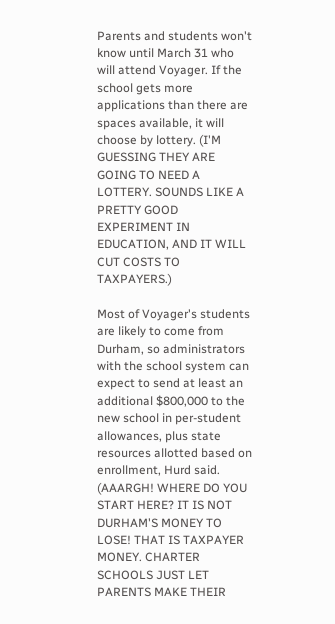Parents and students won't know until March 31 who will attend Voyager. If the school gets more applications than there are spaces available, it will choose by lottery. (I'M GUESSING THEY ARE GOING TO NEED A LOTTERY. SOUNDS LIKE A PRETTY GOOD EXPERIMENT IN EDUCATION, AND IT WILL CUT COSTS TO TAXPAYERS.)

Most of Voyager's students are likely to come from Durham, so administrators with the school system can expect to send at least an additional $800,000 to the new school in per-student allowances, plus state resources allotted based on enrollment, Hurd said. (AAARGH! WHERE DO YOU START HERE? IT IS NOT DURHAM'S MONEY TO LOSE! THAT IS TAXPAYER MONEY. CHARTER SCHOOLS JUST LET PARENTS MAKE THEIR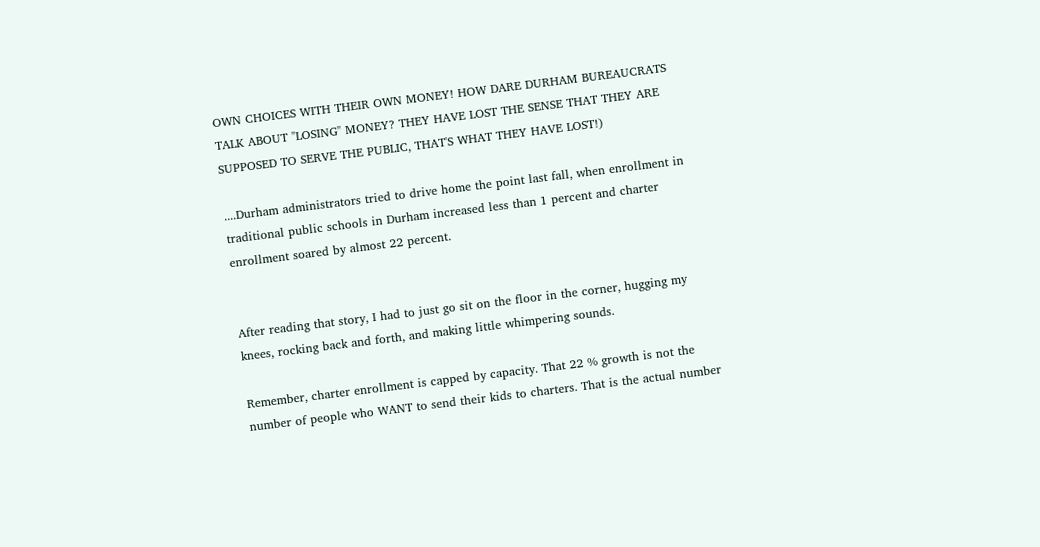OWN CHOICES WITH THEIR OWN MONEY! HOW DARE DURHAM BUREAUCRATS TALK ABOUT "LOSING" MONEY? THEY HAVE LOST THE SENSE THAT THEY ARE SUPPOSED TO SERVE THE PUBLIC, THAT'S WHAT THEY HAVE LOST!)

....Durham administrators tried to drive home the point last fall, when enrollment in traditional public schools in Durham increased less than 1 percent and charter enrollment soared by almost 22 percent.


After reading that story, I had to just go sit on the floor in the corner, hugging my knees, rocking back and forth, and making little whimpering sounds.

Remember, charter enrollment is capped by capacity. That 22 % growth is not the number of people who WANT to send their kids to charters. That is the actual number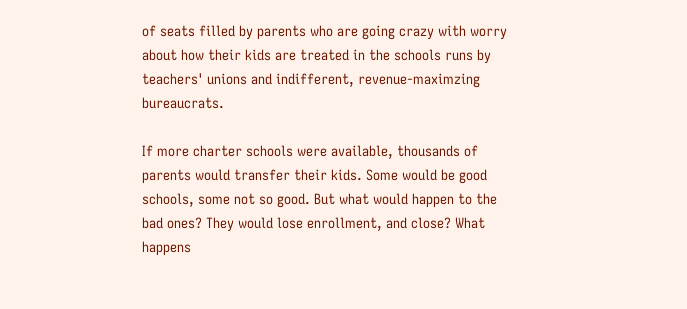of seats filled by parents who are going crazy with worry about how their kids are treated in the schools runs by teachers' unions and indifferent, revenue-maximzing bureaucrats.

If more charter schools were available, thousands of parents would transfer their kids. Some would be good schools, some not so good. But what would happen to the bad ones? They would lose enrollment, and close? What happens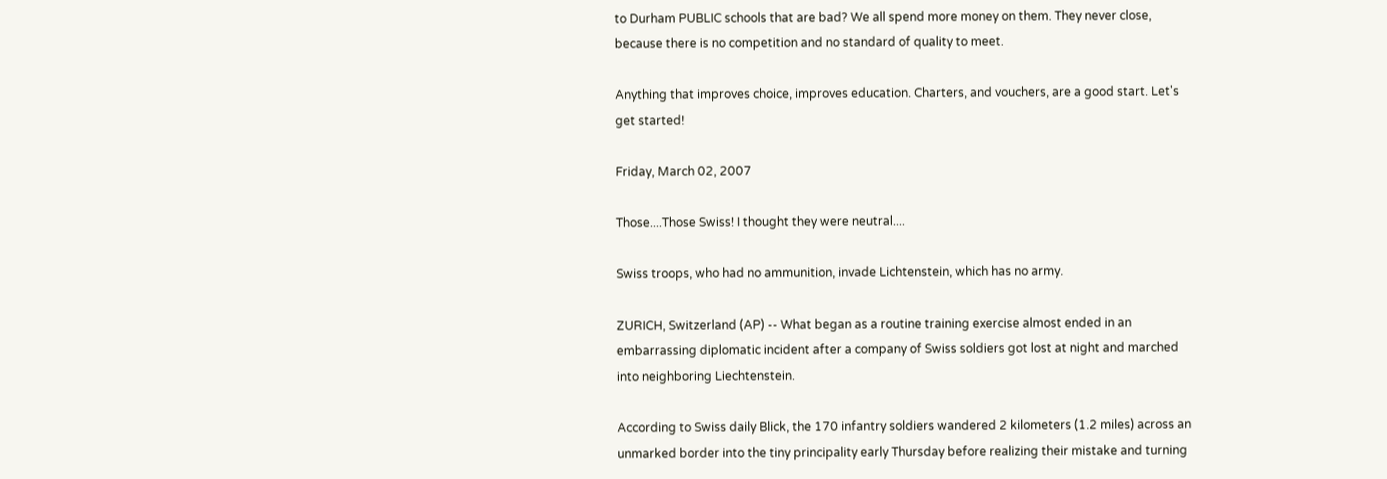to Durham PUBLIC schools that are bad? We all spend more money on them. They never close, because there is no competition and no standard of quality to meet.

Anything that improves choice, improves education. Charters, and vouchers, are a good start. Let's get started!

Friday, March 02, 2007

Those....Those Swiss! I thought they were neutral....

Swiss troops, who had no ammunition, invade Lichtenstein, which has no army.

ZURICH, Switzerland (AP) -- What began as a routine training exercise almost ended in an embarrassing diplomatic incident after a company of Swiss soldiers got lost at night and marched into neighboring Liechtenstein.

According to Swiss daily Blick, the 170 infantry soldiers wandered 2 kilometers (1.2 miles) across an unmarked border into the tiny principality early Thursday before realizing their mistake and turning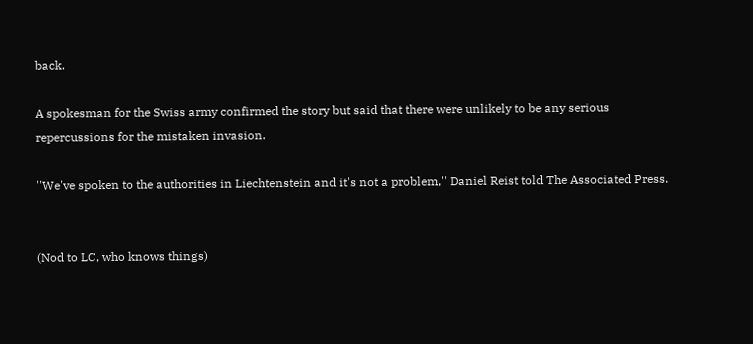back.

A spokesman for the Swiss army confirmed the story but said that there were unlikely to be any serious repercussions for the mistaken invasion.

''We've spoken to the authorities in Liechtenstein and it's not a problem,'' Daniel Reist told The Associated Press.


(Nod to LC, who knows things)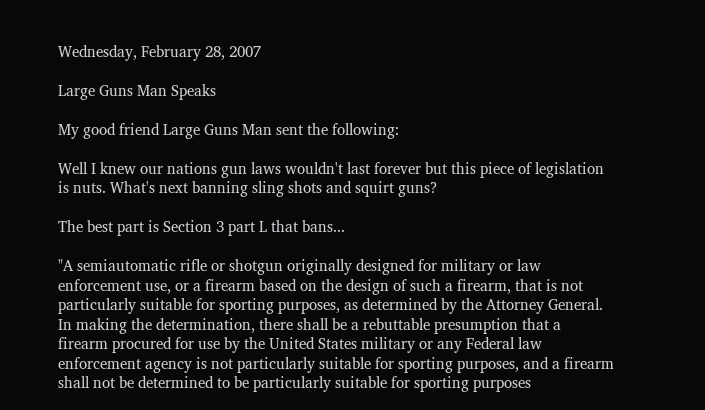Wednesday, February 28, 2007

Large Guns Man Speaks

My good friend Large Guns Man sent the following:

Well I knew our nations gun laws wouldn't last forever but this piece of legislation is nuts. What's next banning sling shots and squirt guns?

The best part is Section 3 part L that bans...

"A semiautomatic rifle or shotgun originally designed for military or law enforcement use, or a firearm based on the design of such a firearm, that is not particularly suitable for sporting purposes, as determined by the Attorney General. In making the determination, there shall be a rebuttable presumption that a firearm procured for use by the United States military or any Federal law enforcement agency is not particularly suitable for sporting purposes, and a firearm shall not be determined to be particularly suitable for sporting purposes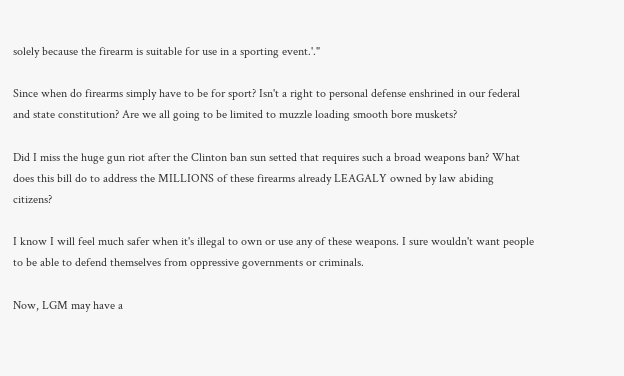solely because the firearm is suitable for use in a sporting event.'."

Since when do firearms simply have to be for sport? Isn't a right to personal defense enshrined in our federal and state constitution? Are we all going to be limited to muzzle loading smooth bore muskets?

Did I miss the huge gun riot after the Clinton ban sun setted that requires such a broad weapons ban? What does this bill do to address the MILLIONS of these firearms already LEAGALY owned by law abiding citizens?

I know I will feel much safer when it's illegal to own or use any of these weapons. I sure wouldn't want people to be able to defend themselves from oppressive governments or criminals.

Now, LGM may have a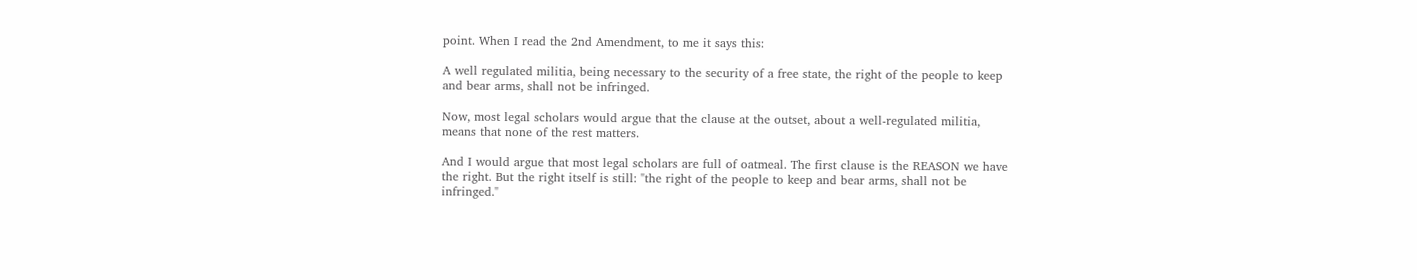point. When I read the 2nd Amendment, to me it says this:

A well regulated militia, being necessary to the security of a free state, the right of the people to keep and bear arms, shall not be infringed.

Now, most legal scholars would argue that the clause at the outset, about a well-regulated militia, means that none of the rest matters.

And I would argue that most legal scholars are full of oatmeal. The first clause is the REASON we have the right. But the right itself is still: "the right of the people to keep and bear arms, shall not be infringed."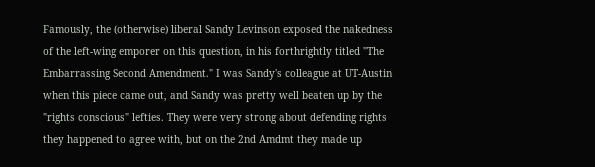Famously, the (otherwise) liberal Sandy Levinson exposed the nakedness of the left-wing emporer on this question, in his forthrightly titled "The Embarrassing Second Amendment." I was Sandy's colleague at UT-Austin when this piece came out, and Sandy was pretty well beaten up by the "rights conscious" lefties. They were very strong about defending rights they happened to agree with, but on the 2nd Amdmt they made up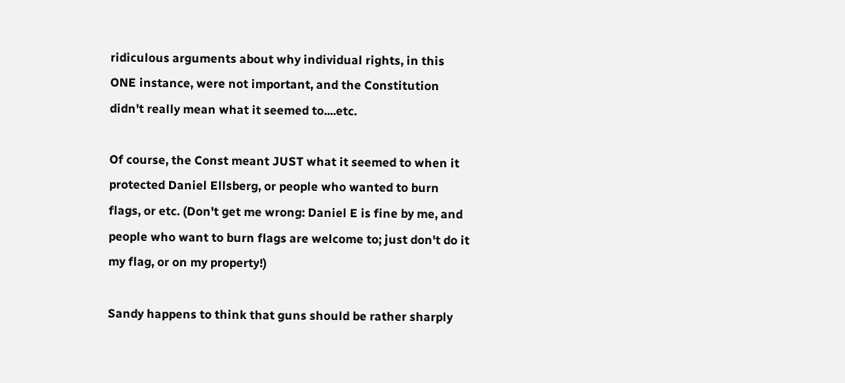ridiculous arguments about why individual rights, in this ONE instance, were not important, and the Constitution didn't really mean what it seemed to....etc.

Of course, the Const meant JUST what it seemed to when it protected Daniel Ellsberg, or people who wanted to burn flags, or etc. (Don't get me wrong: Daniel E is fine by me, and people who want to burn flags are welcome to; just don't do it my flag, or on my property!)

Sandy happens to think that guns should be rather sharply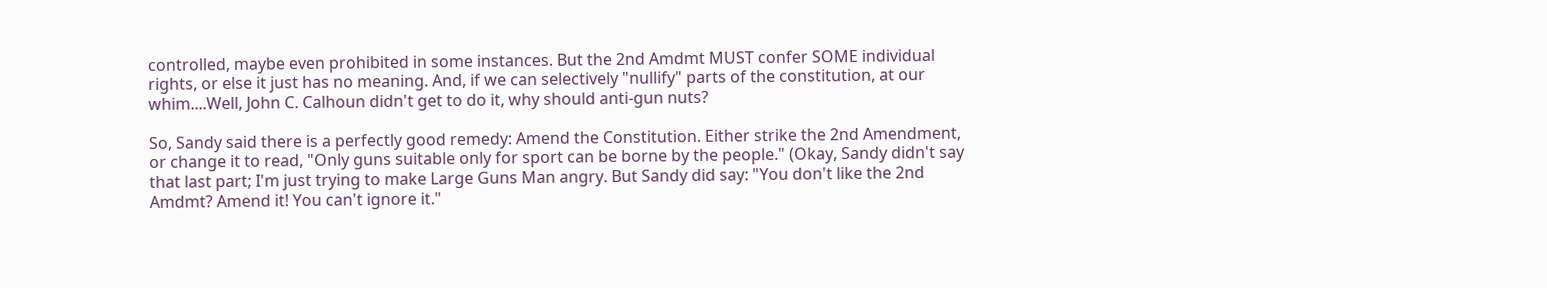controlled, maybe even prohibited in some instances. But the 2nd Amdmt MUST confer SOME individual rights, or else it just has no meaning. And, if we can selectively "nullify" parts of the constitution, at our whim....Well, John C. Calhoun didn't get to do it, why should anti-gun nuts?

So, Sandy said there is a perfectly good remedy: Amend the Constitution. Either strike the 2nd Amendment, or change it to read, "Only guns suitable only for sport can be borne by the people." (Okay, Sandy didn't say that last part; I'm just trying to make Large Guns Man angry. But Sandy did say: "You don't like the 2nd Amdmt? Amend it! You can't ignore it."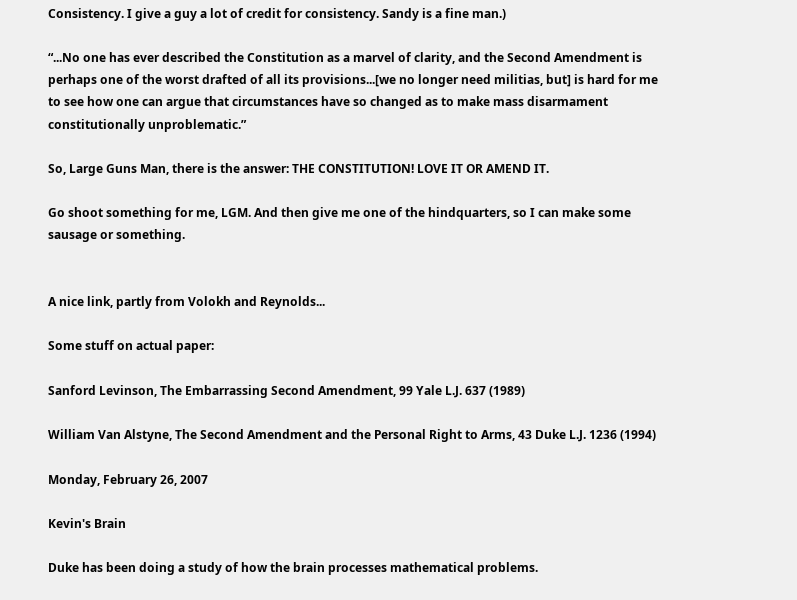Consistency. I give a guy a lot of credit for consistency. Sandy is a fine man.)

“...No one has ever described the Constitution as a marvel of clarity, and the Second Amendment is perhaps one of the worst drafted of all its provisions...[we no longer need militias, but] is hard for me to see how one can argue that circumstances have so changed as to make mass disarmament constitutionally unproblematic.”

So, Large Guns Man, there is the answer: THE CONSTITUTION! LOVE IT OR AMEND IT.

Go shoot something for me, LGM. And then give me one of the hindquarters, so I can make some sausage or something.


A nice link, partly from Volokh and Reynolds...

Some stuff on actual paper:

Sanford Levinson, The Embarrassing Second Amendment, 99 Yale L.J. 637 (1989)

William Van Alstyne, The Second Amendment and the Personal Right to Arms, 43 Duke L.J. 1236 (1994)

Monday, February 26, 2007

Kevin's Brain

Duke has been doing a study of how the brain processes mathematical problems.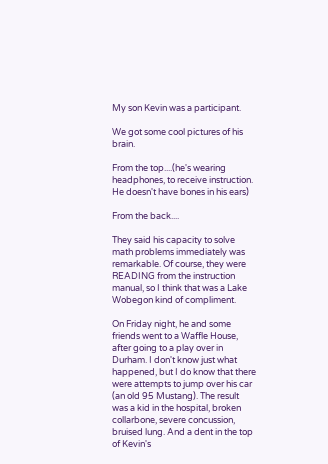My son Kevin was a participant.

We got some cool pictures of his brain.

From the top....(he's wearing headphones, to receive instruction. He doesn't have bones in his ears)

From the back....

They said his capacity to solve math problems immediately was remarkable. Of course, they were READING from the instruction manual, so I think that was a Lake Wobegon kind of compliment.

On Friday night, he and some friends went to a Waffle House, after going to a play over in Durham. I don't know just what happened, but I do know that there were attempts to jump over his car (an old 95 Mustang). The result was a kid in the hospital, broken collarbone, severe concussion, bruised lung. And a dent in the top of Kevin's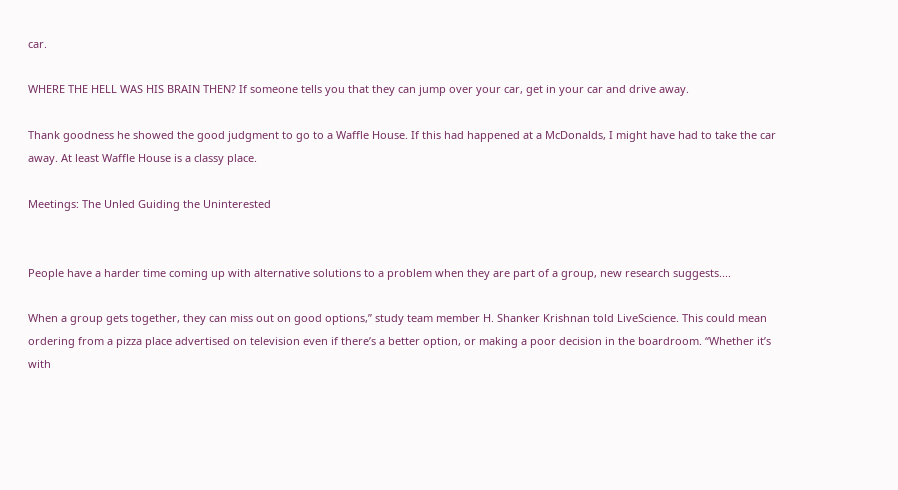car.

WHERE THE HELL WAS HIS BRAIN THEN? If someone tells you that they can jump over your car, get in your car and drive away.

Thank goodness he showed the good judgment to go to a Waffle House. If this had happened at a McDonalds, I might have had to take the car away. At least Waffle House is a classy place.

Meetings: The Unled Guiding the Uninterested


People have a harder time coming up with alternative solutions to a problem when they are part of a group, new research suggests....

When a group gets together, they can miss out on good options,” study team member H. Shanker Krishnan told LiveScience. This could mean ordering from a pizza place advertised on television even if there’s a better option, or making a poor decision in the boardroom. “Whether it’s with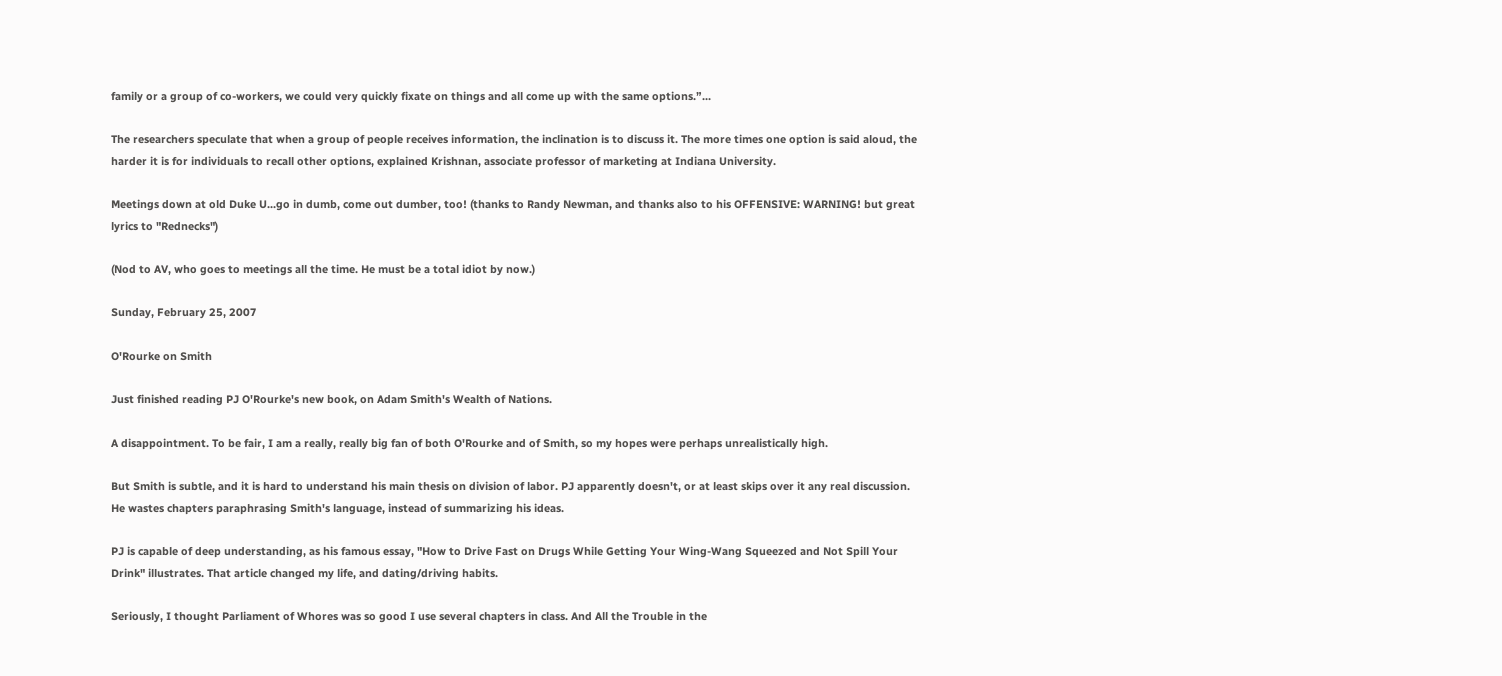family or a group of co-workers, we could very quickly fixate on things and all come up with the same options.”...

The researchers speculate that when a group of people receives information, the inclination is to discuss it. The more times one option is said aloud, the harder it is for individuals to recall other options, explained Krishnan, associate professor of marketing at Indiana University.

Meetings down at old Duke U...go in dumb, come out dumber, too! (thanks to Randy Newman, and thanks also to his OFFENSIVE: WARNING! but great lyrics to "Rednecks")

(Nod to AV, who goes to meetings all the time. He must be a total idiot by now.)

Sunday, February 25, 2007

O'Rourke on Smith

Just finished reading PJ O'Rourke's new book, on Adam Smith's Wealth of Nations.

A disappointment. To be fair, I am a really, really big fan of both O'Rourke and of Smith, so my hopes were perhaps unrealistically high.

But Smith is subtle, and it is hard to understand his main thesis on division of labor. PJ apparently doesn't, or at least skips over it any real discussion. He wastes chapters paraphrasing Smith's language, instead of summarizing his ideas.

PJ is capable of deep understanding, as his famous essay, "How to Drive Fast on Drugs While Getting Your Wing-Wang Squeezed and Not Spill Your Drink" illustrates. That article changed my life, and dating/driving habits.

Seriously, I thought Parliament of Whores was so good I use several chapters in class. And All the Trouble in the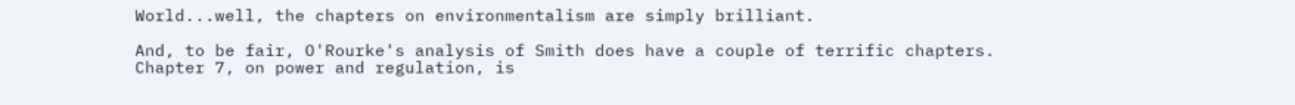World...well, the chapters on environmentalism are simply brilliant.

And, to be fair, O'Rourke's analysis of Smith does have a couple of terrific chapters. Chapter 7, on power and regulation, is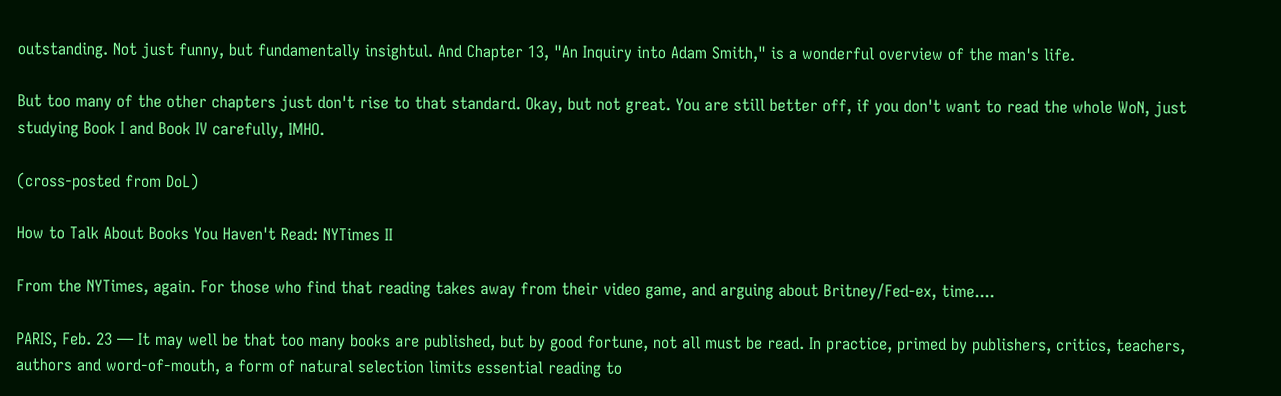outstanding. Not just funny, but fundamentally insightul. And Chapter 13, "An Inquiry into Adam Smith," is a wonderful overview of the man's life.

But too many of the other chapters just don't rise to that standard. Okay, but not great. You are still better off, if you don't want to read the whole WoN, just studying Book I and Book IV carefully, IMHO.

(cross-posted from DoL)

How to Talk About Books You Haven't Read: NYTimes II

From the NYTimes, again. For those who find that reading takes away from their video game, and arguing about Britney/Fed-ex, time....

PARIS, Feb. 23 — It may well be that too many books are published, but by good fortune, not all must be read. In practice, primed by publishers, critics, teachers, authors and word-of-mouth, a form of natural selection limits essential reading to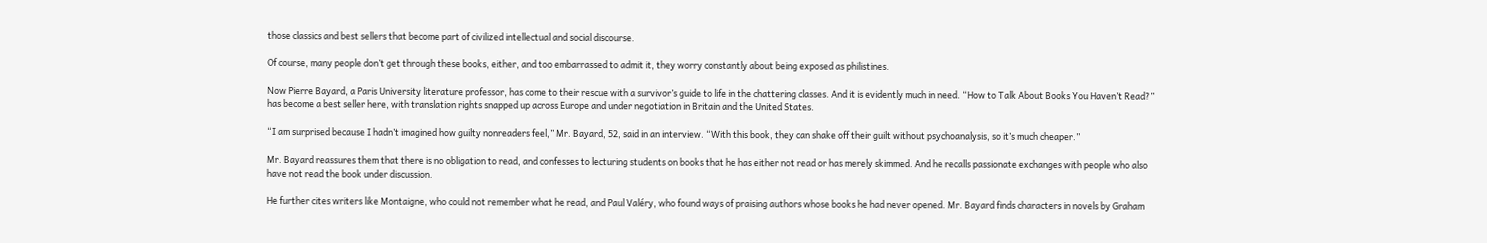those classics and best sellers that become part of civilized intellectual and social discourse.

Of course, many people don’t get through these books, either, and too embarrassed to admit it, they worry constantly about being exposed as philistines.

Now Pierre Bayard, a Paris University literature professor, has come to their rescue with a survivor’s guide to life in the chattering classes. And it is evidently much in need. “How to Talk About Books You Haven’t Read?” has become a best seller here, with translation rights snapped up across Europe and under negotiation in Britain and the United States.

“I am surprised because I hadn’t imagined how guilty nonreaders feel,” Mr. Bayard, 52, said in an interview. “With this book, they can shake off their guilt without psychoanalysis, so it’s much cheaper.”

Mr. Bayard reassures them that there is no obligation to read, and confesses to lecturing students on books that he has either not read or has merely skimmed. And he recalls passionate exchanges with people who also have not read the book under discussion.

He further cites writers like Montaigne, who could not remember what he read, and Paul Valéry, who found ways of praising authors whose books he had never opened. Mr. Bayard finds characters in novels by Graham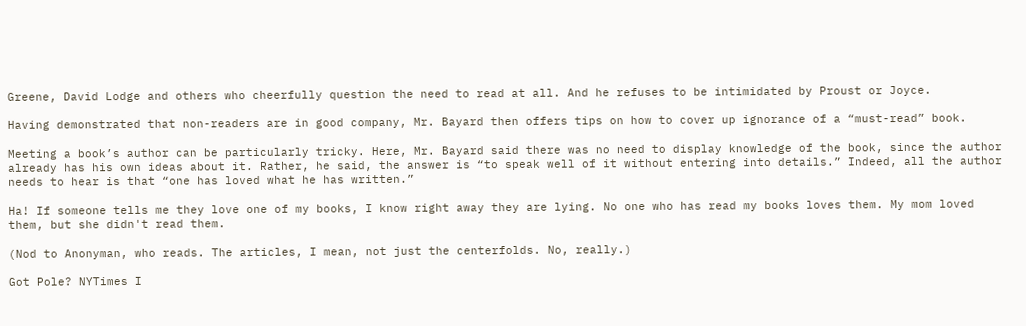Greene, David Lodge and others who cheerfully question the need to read at all. And he refuses to be intimidated by Proust or Joyce.

Having demonstrated that non-readers are in good company, Mr. Bayard then offers tips on how to cover up ignorance of a “must-read” book.

Meeting a book’s author can be particularly tricky. Here, Mr. Bayard said there was no need to display knowledge of the book, since the author already has his own ideas about it. Rather, he said, the answer is “to speak well of it without entering into details.” Indeed, all the author needs to hear is that “one has loved what he has written.”

Ha! If someone tells me they love one of my books, I know right away they are lying. No one who has read my books loves them. My mom loved them, but she didn't read them.

(Nod to Anonyman, who reads. The articles, I mean, not just the centerfolds. No, really.)

Got Pole? NYTimes I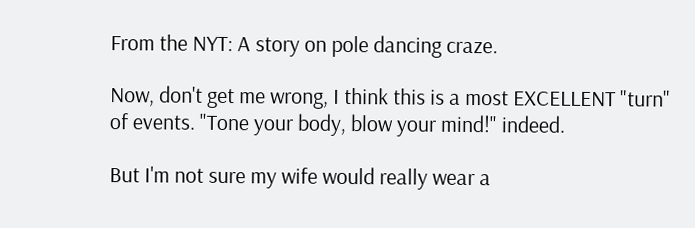From the NYT: A story on pole dancing craze.

Now, don't get me wrong, I think this is a most EXCELLENT "turn" of events. "Tone your body, blow your mind!" indeed.

But I'm not sure my wife would really wear a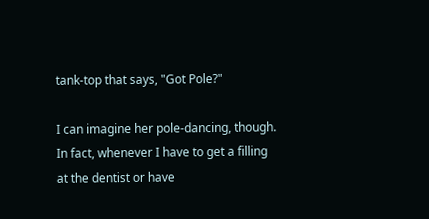tank-top that says, "Got Pole?"

I can imagine her pole-dancing, though. In fact, whenever I have to get a filling at the dentist or have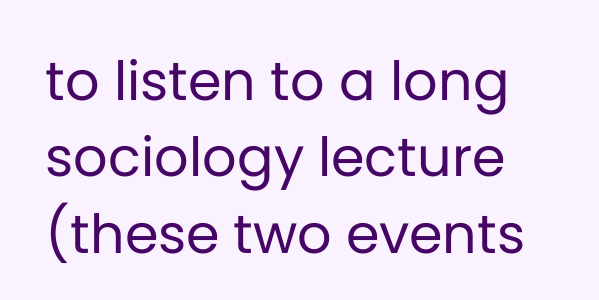to listen to a long sociology lecture (these two events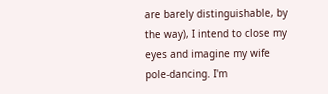are barely distinguishable, by the way), I intend to close my eyes and imagine my wife pole-dancing. I'm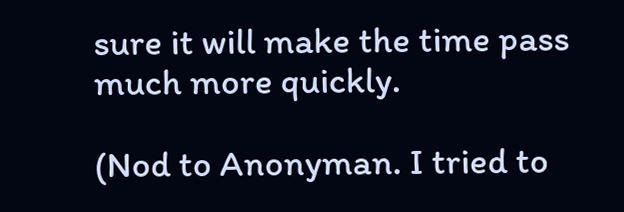sure it will make the time pass much more quickly.

(Nod to Anonyman. I tried to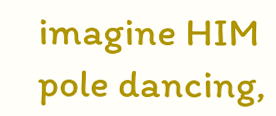imagine HIM pole dancing,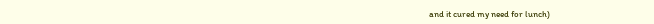and it cured my need for lunch)